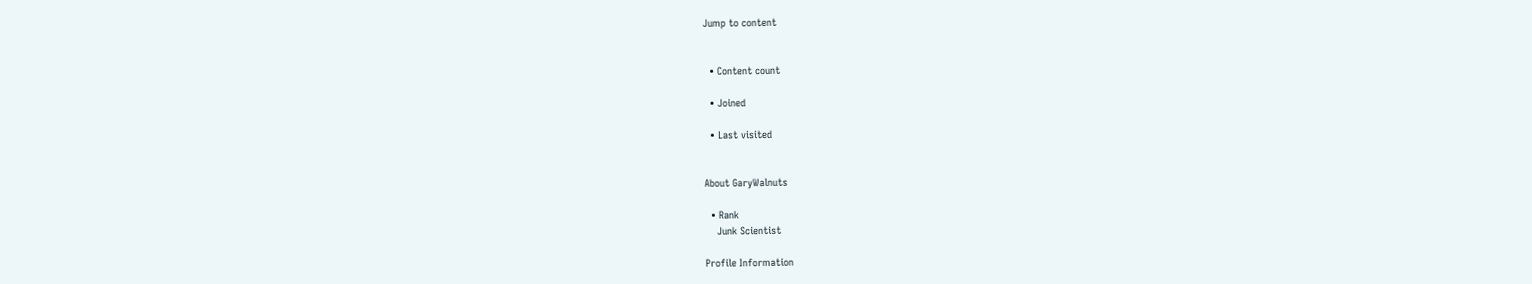Jump to content


  • Content count

  • Joined

  • Last visited


About GaryWalnuts

  • Rank
    Junk Scientist

Profile Information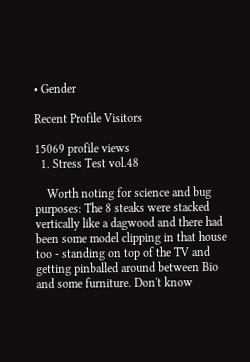• Gender

Recent Profile Visitors

15069 profile views
  1. Stress Test vol.48

    Worth noting for science and bug purposes: The 8 steaks were stacked vertically like a dagwood and there had been some model clipping in that house too - standing on top of the TV and getting pinballed around between Bio and some furniture. Don't know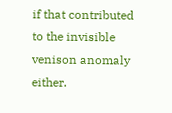if that contributed to the invisible venison anomaly either.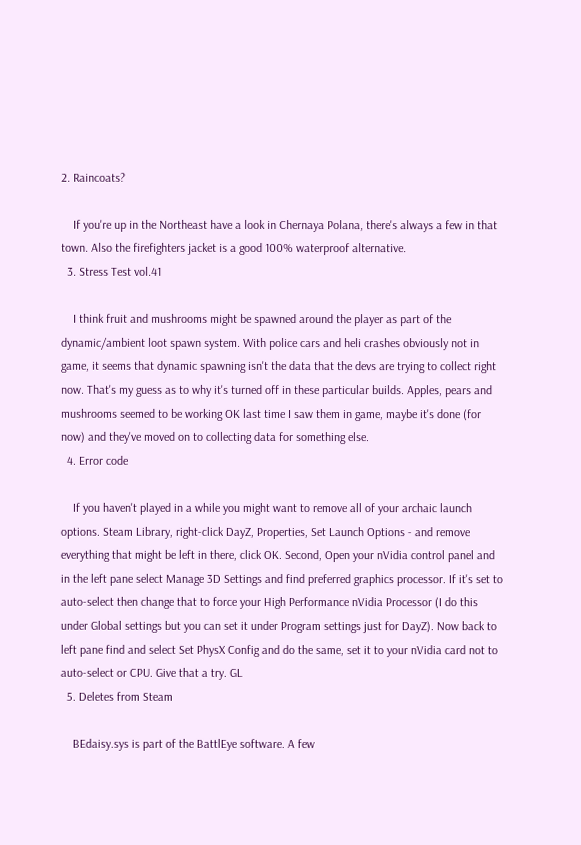2. Raincoats?

    If you're up in the Northeast have a look in Chernaya Polana, there's always a few in that town. Also the firefighters jacket is a good 100% waterproof alternative.
  3. Stress Test vol.41

    I think fruit and mushrooms might be spawned around the player as part of the dynamic/ambient loot spawn system. With police cars and heli crashes obviously not in game, it seems that dynamic spawning isn't the data that the devs are trying to collect right now. That's my guess as to why it's turned off in these particular builds. Apples, pears and mushrooms seemed to be working OK last time I saw them in game, maybe it's done (for now) and they've moved on to collecting data for something else.
  4. Error code

    If you haven't played in a while you might want to remove all of your archaic launch options. Steam Library, right-click DayZ, Properties, Set Launch Options - and remove everything that might be left in there, click OK. Second, Open your nVidia control panel and in the left pane select Manage 3D Settings and find preferred graphics processor. If it's set to auto-select then change that to force your High Performance nVidia Processor (I do this under Global settings but you can set it under Program settings just for DayZ). Now back to left pane find and select Set PhysX Config and do the same, set it to your nVidia card not to auto-select or CPU. Give that a try. GL
  5. Deletes from Steam

    BEdaisy.sys is part of the BattlEye software. A few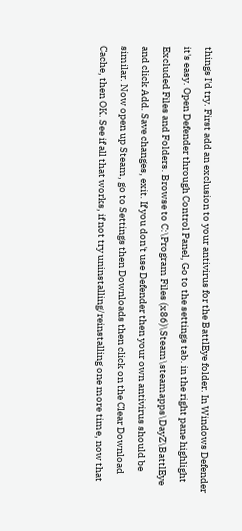things I'd try. First add an exclusion to your antivirus for the BattlEye folder. In Windows Defender it's easy. Open Defender through Control Panel, Go to the settings tab. in the right pane highlight Excluded Files and Folders. Browse to C:\Program Files (x86)\Steam\steamapps\DayZ\BattlEye and click Add. Save changes, exit. If you don't use Defender then your own antivirus should be similar. Now open up Steam, go to Settings then Downloads then click on the Clear Download Cache, then OK. See if all that works, if not try uninstalling/reinstalling one more time, now that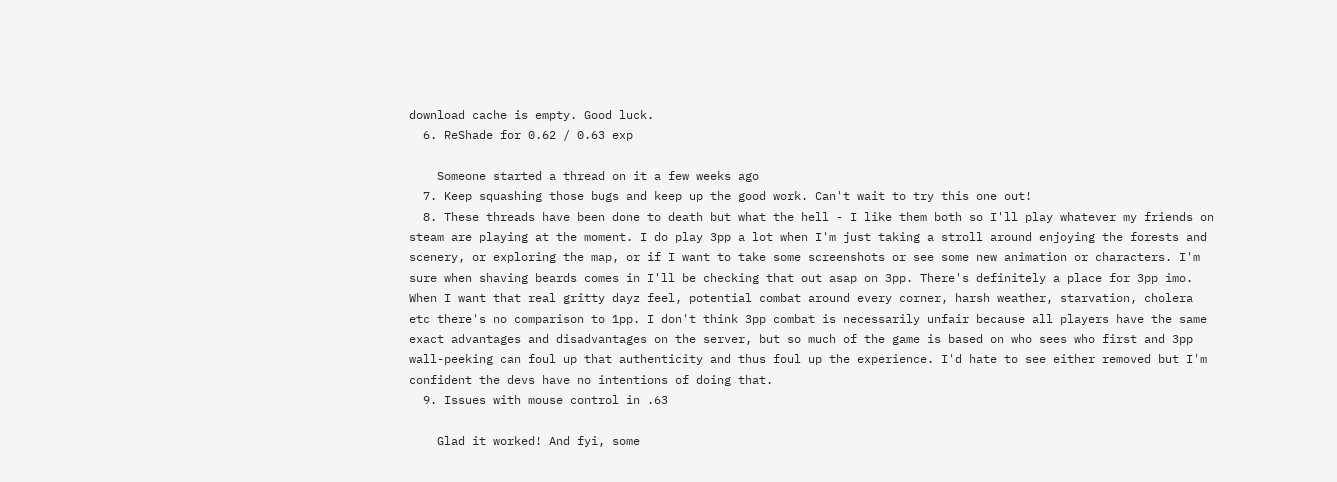download cache is empty. Good luck.
  6. ReShade for 0.62 / 0.63 exp

    Someone started a thread on it a few weeks ago
  7. Keep squashing those bugs and keep up the good work. Can't wait to try this one out!
  8. These threads have been done to death but what the hell - I like them both so I'll play whatever my friends on steam are playing at the moment. I do play 3pp a lot when I'm just taking a stroll around enjoying the forests and scenery, or exploring the map, or if I want to take some screenshots or see some new animation or characters. I'm sure when shaving beards comes in I'll be checking that out asap on 3pp. There's definitely a place for 3pp imo. When I want that real gritty dayz feel, potential combat around every corner, harsh weather, starvation, cholera etc there's no comparison to 1pp. I don't think 3pp combat is necessarily unfair because all players have the same exact advantages and disadvantages on the server, but so much of the game is based on who sees who first and 3pp wall-peeking can foul up that authenticity and thus foul up the experience. I'd hate to see either removed but I'm confident the devs have no intentions of doing that.
  9. Issues with mouse control in .63

    Glad it worked! And fyi, some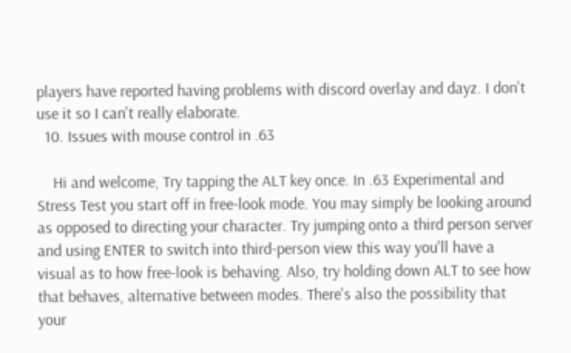players have reported having problems with discord overlay and dayz. I don't use it so I can't really elaborate.
  10. Issues with mouse control in .63

    Hi and welcome, Try tapping the ALT key once. In .63 Experimental and Stress Test you start off in free-look mode. You may simply be looking around as opposed to directing your character. Try jumping onto a third person server and using ENTER to switch into third-person view this way you'll have a visual as to how free-look is behaving. Also, try holding down ALT to see how that behaves, alternative between modes. There's also the possibility that your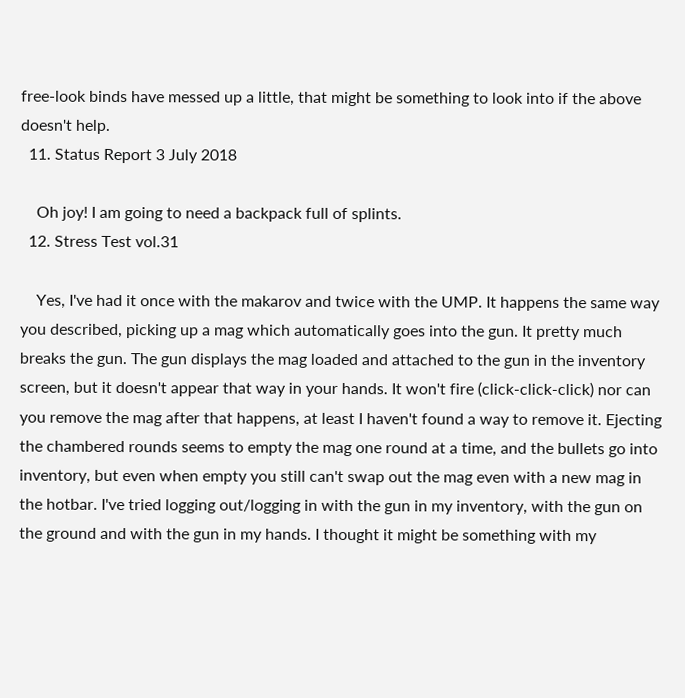free-look binds have messed up a little, that might be something to look into if the above doesn't help.
  11. Status Report 3 July 2018

    Oh joy! I am going to need a backpack full of splints.
  12. Stress Test vol.31

    Yes, I've had it once with the makarov and twice with the UMP. It happens the same way you described, picking up a mag which automatically goes into the gun. It pretty much breaks the gun. The gun displays the mag loaded and attached to the gun in the inventory screen, but it doesn't appear that way in your hands. It won't fire (click-click-click) nor can you remove the mag after that happens, at least I haven't found a way to remove it. Ejecting the chambered rounds seems to empty the mag one round at a time, and the bullets go into inventory, but even when empty you still can't swap out the mag even with a new mag in the hotbar. I've tried logging out/logging in with the gun in my inventory, with the gun on the ground and with the gun in my hands. I thought it might be something with my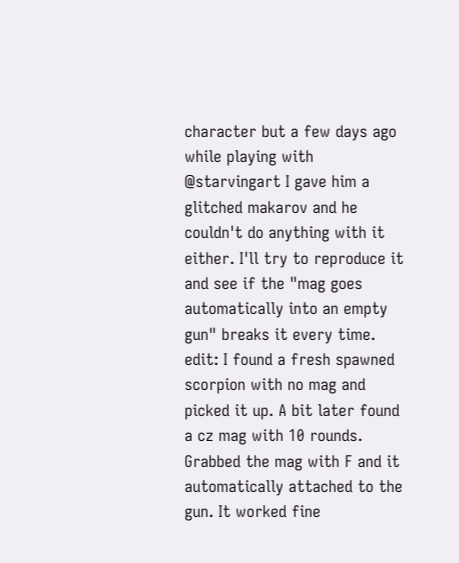character but a few days ago while playing with @starvingart I gave him a glitched makarov and he couldn't do anything with it either. I'll try to reproduce it and see if the "mag goes automatically into an empty gun" breaks it every time. edit: I found a fresh spawned scorpion with no mag and picked it up. A bit later found a cz mag with 10 rounds. Grabbed the mag with F and it automatically attached to the gun. It worked fine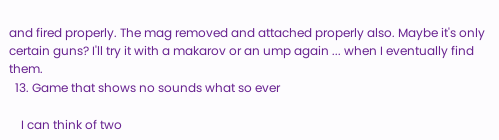and fired properly. The mag removed and attached properly also. Maybe it's only certain guns? I'll try it with a makarov or an ump again ... when I eventually find them.
  13. Game that shows no sounds what so ever

    I can think of two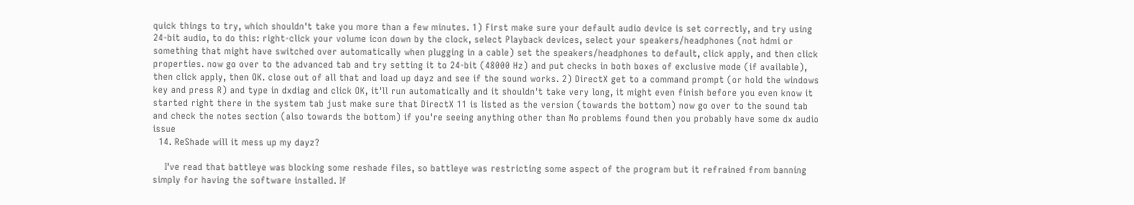quick things to try, which shouldn't take you more than a few minutes. 1) First make sure your default audio device is set correctly, and try using 24-bit audio, to do this: right-click your volume icon down by the clock, select Playback devices, select your speakers/headphones (not hdmi or something that might have switched over automatically when plugging in a cable) set the speakers/headphones to default, click apply, and then click properties. now go over to the advanced tab and try setting it to 24-bit (48000 Hz) and put checks in both boxes of exclusive mode (if available), then click apply, then OK. close out of all that and load up dayz and see if the sound works. 2) DirectX get to a command prompt (or hold the windows key and press R) and type in dxdiag and click OK, it'll run automatically and it shouldn't take very long, it might even finish before you even know it started right there in the system tab just make sure that DirectX 11 is listed as the version (towards the bottom) now go over to the sound tab and check the notes section (also towards the bottom) if you're seeing anything other than No problems found then you probably have some dx audio issue
  14. ReShade will it mess up my dayz?

    I've read that battleye was blocking some reshade files, so battleye was restricting some aspect of the program but it refrained from banning simply for having the software installed. If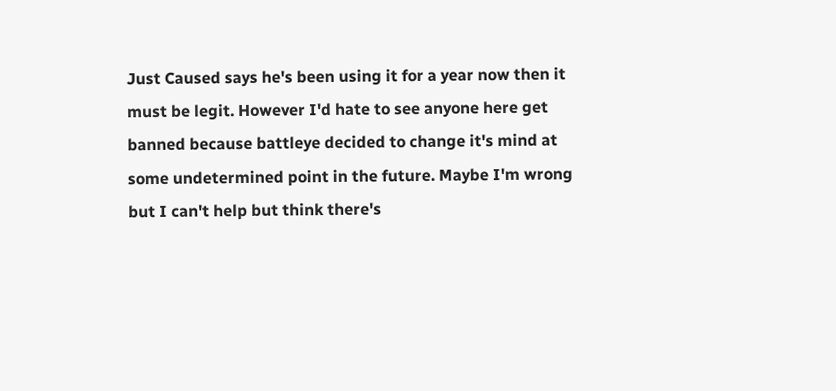Just Caused says he's been using it for a year now then it must be legit. However I'd hate to see anyone here get banned because battleye decided to change it's mind at some undetermined point in the future. Maybe I'm wrong but I can't help but think there's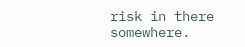risk in there somewhere.